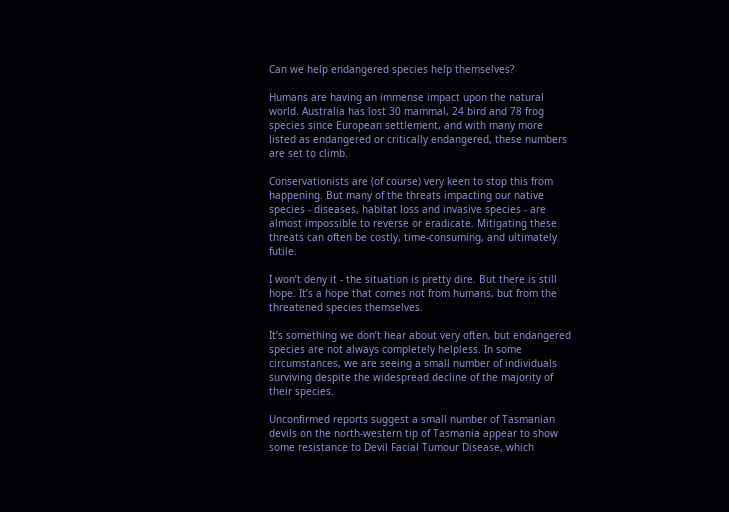Can we help endangered species help themselves?

Humans are having an immense impact upon the natural world. Australia has lost 30 mammal, 24 bird and 78 frog species since European settlement, and with many more listed as endangered or critically endangered, these numbers are set to climb.

Conservationists are (of course) very keen to stop this from happening. But many of the threats impacting our native species - diseases, habitat loss and invasive species - are almost impossible to reverse or eradicate. Mitigating these threats can often be costly, time-consuming, and ultimately futile.

I won’t deny it - the situation is pretty dire. But there is still hope. It’s a hope that comes not from humans, but from the threatened species themselves.

It’s something we don’t hear about very often, but endangered species are not always completely helpless. In some circumstances, we are seeing a small number of individuals surviving despite the widespread decline of the majority of their species.

Unconfirmed reports suggest a small number of Tasmanian devils on the north-western tip of Tasmania appear to show some resistance to Devil Facial Tumour Disease, which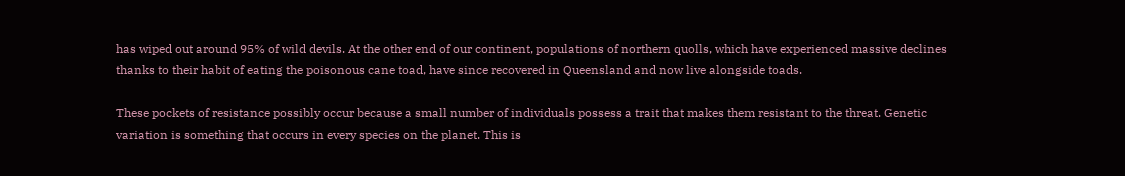has wiped out around 95% of wild devils. At the other end of our continent, populations of northern quolls, which have experienced massive declines thanks to their habit of eating the poisonous cane toad, have since recovered in Queensland and now live alongside toads.

These pockets of resistance possibly occur because a small number of individuals possess a trait that makes them resistant to the threat. Genetic variation is something that occurs in every species on the planet. This is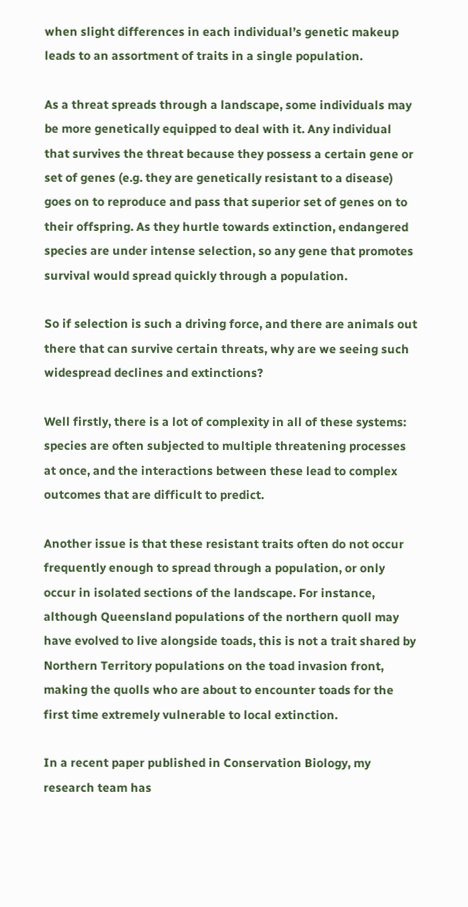when slight differences in each individual’s genetic makeup leads to an assortment of traits in a single population.

As a threat spreads through a landscape, some individuals may be more genetically equipped to deal with it. Any individual that survives the threat because they possess a certain gene or set of genes (e.g. they are genetically resistant to a disease) goes on to reproduce and pass that superior set of genes on to their offspring. As they hurtle towards extinction, endangered species are under intense selection, so any gene that promotes survival would spread quickly through a population.

So if selection is such a driving force, and there are animals out there that can survive certain threats, why are we seeing such widespread declines and extinctions?

Well firstly, there is a lot of complexity in all of these systems: species are often subjected to multiple threatening processes at once, and the interactions between these lead to complex outcomes that are difficult to predict.

Another issue is that these resistant traits often do not occur frequently enough to spread through a population, or only occur in isolated sections of the landscape. For instance, although Queensland populations of the northern quoll may have evolved to live alongside toads, this is not a trait shared by Northern Territory populations on the toad invasion front, making the quolls who are about to encounter toads for the first time extremely vulnerable to local extinction.

In a recent paper published in Conservation Biology, my research team has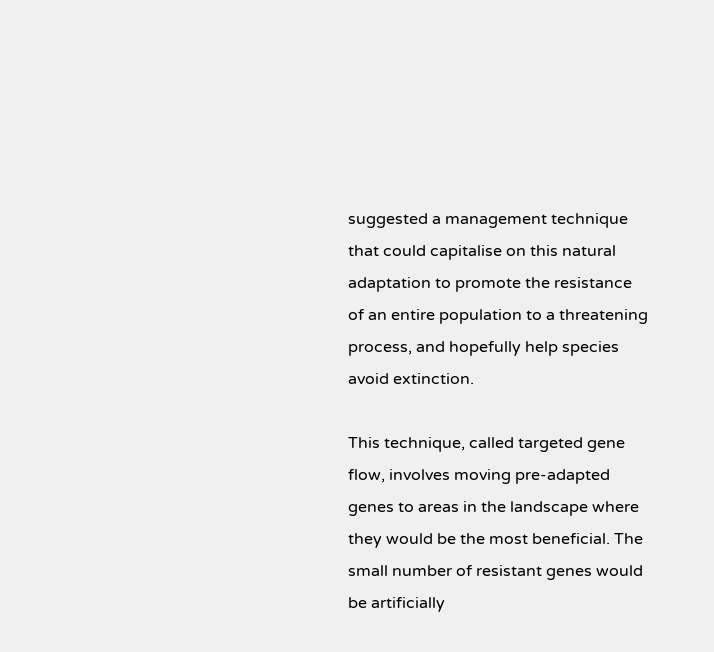suggested a management technique that could capitalise on this natural adaptation to promote the resistance of an entire population to a threatening process, and hopefully help species avoid extinction.

This technique, called targeted gene flow, involves moving pre-adapted genes to areas in the landscape where they would be the most beneficial. The small number of resistant genes would be artificially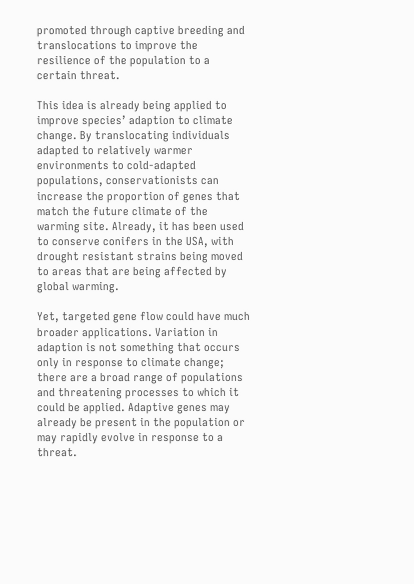promoted through captive breeding and translocations to improve the resilience of the population to a certain threat.

This idea is already being applied to improve species’ adaption to climate change. By translocating individuals adapted to relatively warmer environments to cold-adapted populations, conservationists can increase the proportion of genes that match the future climate of the warming site. Already, it has been used to conserve conifers in the USA, with drought resistant strains being moved to areas that are being affected by global warming.

Yet, targeted gene flow could have much broader applications. Variation in adaption is not something that occurs only in response to climate change; there are a broad range of populations and threatening processes to which it could be applied. Adaptive genes may already be present in the population or may rapidly evolve in response to a threat.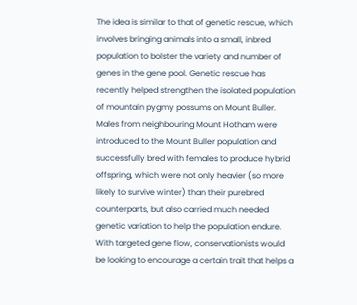The idea is similar to that of genetic rescue, which involves bringing animals into a small, inbred population to bolster the variety and number of genes in the gene pool. Genetic rescue has recently helped strengthen the isolated population of mountain pygmy possums on Mount Buller. Males from neighbouring Mount Hotham were introduced to the Mount Buller population and successfully bred with females to produce hybrid offspring, which were not only heavier (so more likely to survive winter) than their purebred counterparts, but also carried much needed genetic variation to help the population endure. With targeted gene flow, conservationists would be looking to encourage a certain trait that helps a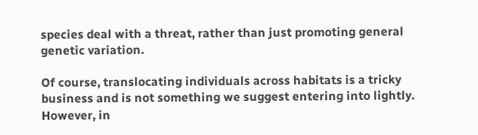species deal with a threat, rather than just promoting general genetic variation.

Of course, translocating individuals across habitats is a tricky business and is not something we suggest entering into lightly. However, in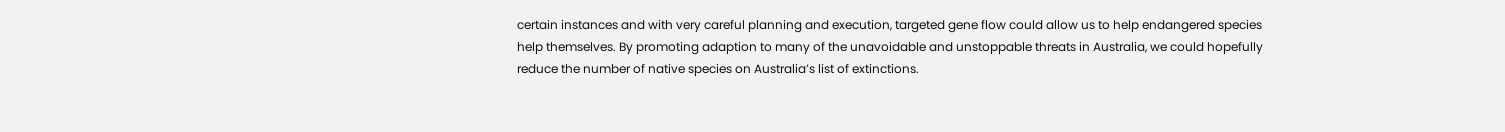certain instances and with very careful planning and execution, targeted gene flow could allow us to help endangered species help themselves. By promoting adaption to many of the unavoidable and unstoppable threats in Australia, we could hopefully reduce the number of native species on Australia’s list of extinctions.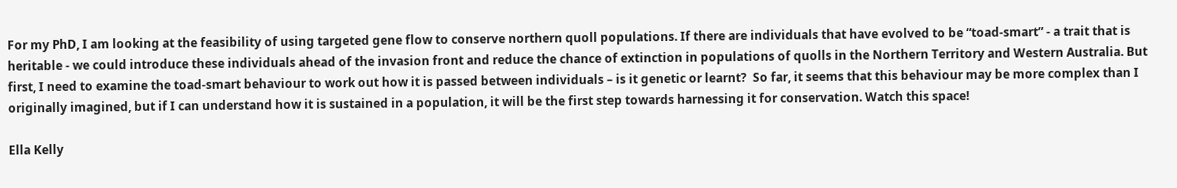For my PhD, I am looking at the feasibility of using targeted gene flow to conserve northern quoll populations. If there are individuals that have evolved to be “toad-smart” - a trait that is heritable - we could introduce these individuals ahead of the invasion front and reduce the chance of extinction in populations of quolls in the Northern Territory and Western Australia. But first, I need to examine the toad-smart behaviour to work out how it is passed between individuals – is it genetic or learnt?  So far, it seems that this behaviour may be more complex than I originally imagined, but if I can understand how it is sustained in a population, it will be the first step towards harnessing it for conservation. Watch this space!

Ella Kelly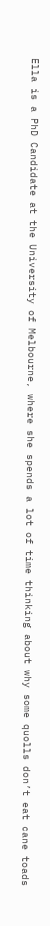Ella is a PhD Candidate at the University of Melbourne, where she spends a lot of time thinking about why some quolls don’t eat cane toads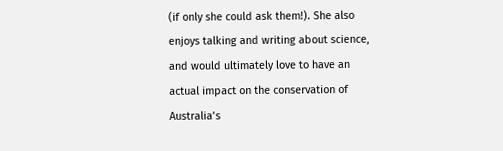(if only she could ask them!). She also enjoys talking and writing about science, and would ultimately love to have an actual impact on the conservation of Australia’s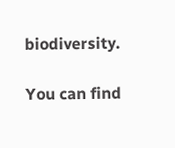biodiversity.

You can find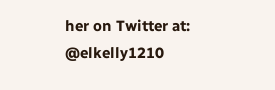her on Twitter at: @elkelly1210